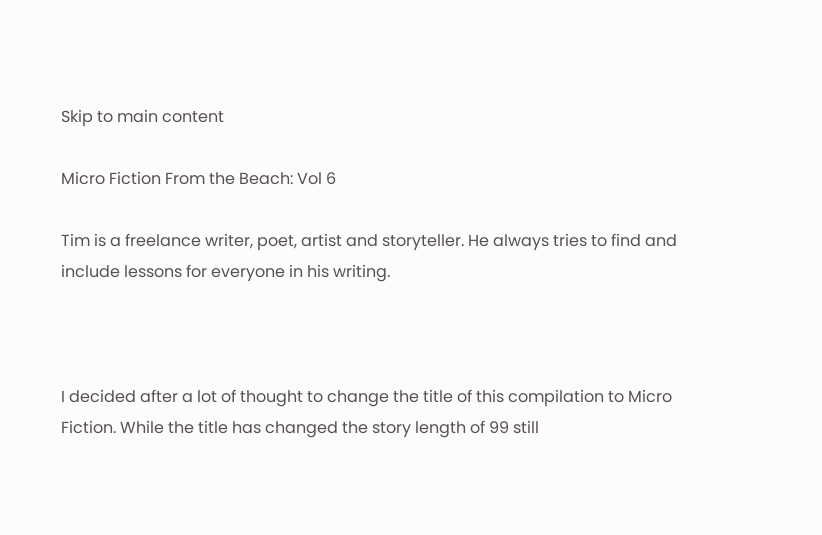Skip to main content

Micro Fiction From the Beach: Vol 6

Tim is a freelance writer, poet, artist and storyteller. He always tries to find and include lessons for everyone in his writing.



I decided after a lot of thought to change the title of this compilation to Micro Fiction. While the title has changed the story length of 99 still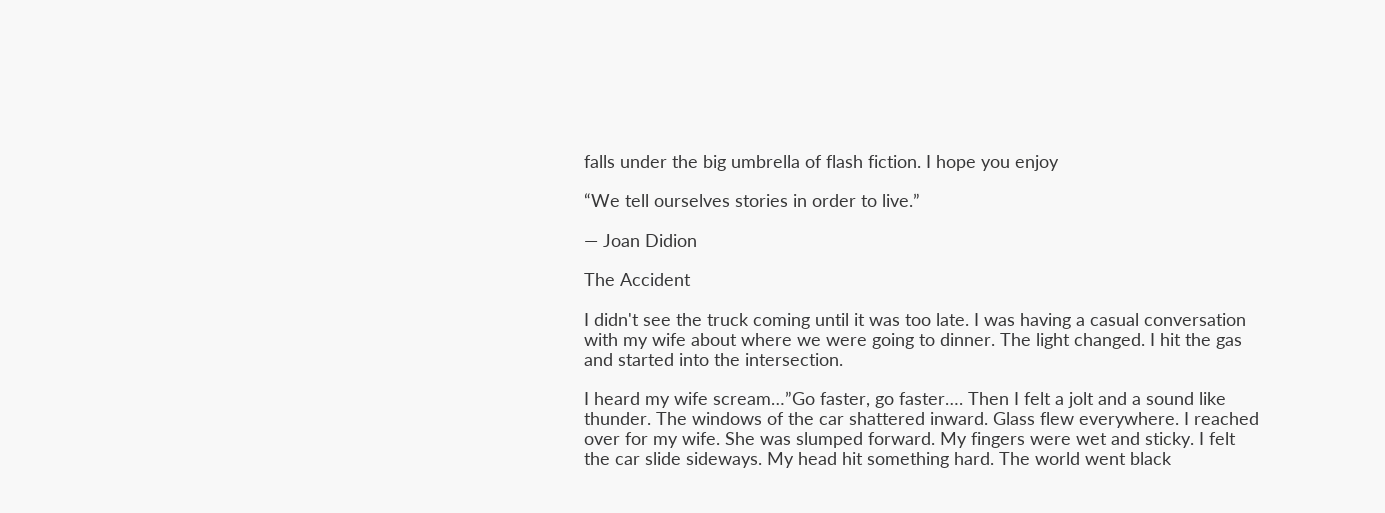falls under the big umbrella of flash fiction. I hope you enjoy

“We tell ourselves stories in order to live.”

— Joan Didion

The Accident

I didn't see the truck coming until it was too late. I was having a casual conversation with my wife about where we were going to dinner. The light changed. I hit the gas and started into the intersection.

I heard my wife scream…”Go faster, go faster…. Then I felt a jolt and a sound like thunder. The windows of the car shattered inward. Glass flew everywhere. I reached over for my wife. She was slumped forward. My fingers were wet and sticky. I felt the car slide sideways. My head hit something hard. The world went black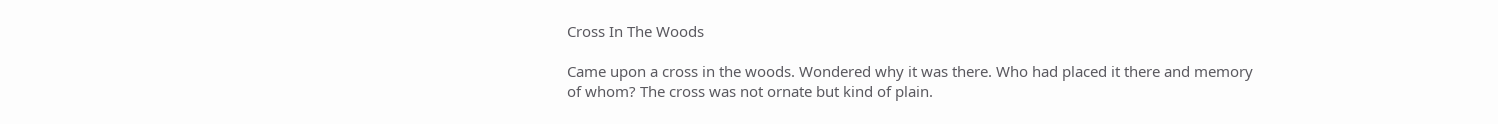Cross In The Woods

Came upon a cross in the woods. Wondered why it was there. Who had placed it there and memory of whom? The cross was not ornate but kind of plain.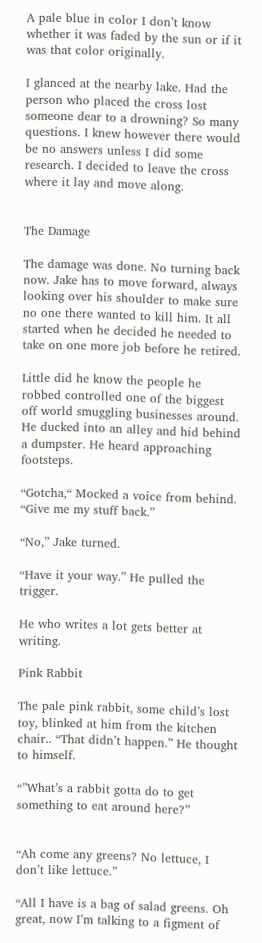A pale blue in color I don’t know whether it was faded by the sun or if it was that color originally.

I glanced at the nearby lake. Had the person who placed the cross lost someone dear to a drowning? So many questions. I knew however there would be no answers unless I did some research. I decided to leave the cross where it lay and move along.


The Damage

The damage was done. No turning back now. Jake has to move forward, always looking over his shoulder to make sure no one there wanted to kill him. It all started when he decided he needed to take on one more job before he retired.

Little did he know the people he robbed controlled one of the biggest off world smuggling businesses around. He ducked into an alley and hid behind a dumpster. He heard approaching footsteps.

“Gotcha,“ Mocked a voice from behind. “Give me my stuff back.”

“No,” Jake turned.

“Have it your way.” He pulled the trigger.

He who writes a lot gets better at writing.

Pink Rabbit

The pale pink rabbit, some child’s lost toy, blinked at him from the kitchen chair.. “That didn’t happen.” He thought to himself.

“”What’s a rabbit gotta do to get something to eat around here?”


“Ah come any greens? No lettuce, I don’t like lettuce.”

“All I have is a bag of salad greens. Oh great, now I’m talking to a figment of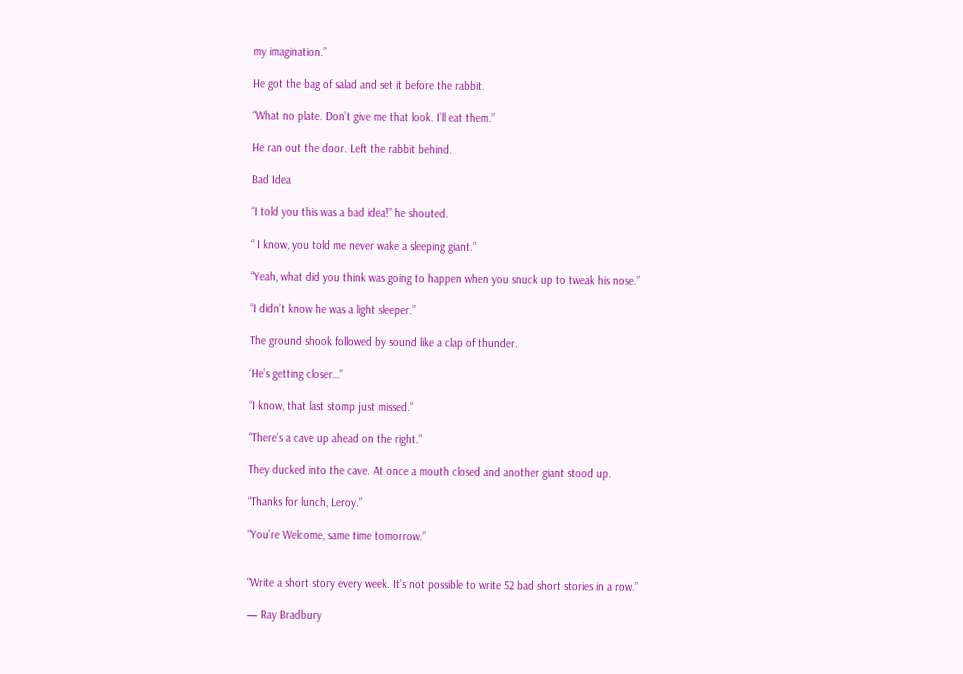my imagination.”

He got the bag of salad and set it before the rabbit.

“What no plate. Don’t give me that look. I’ll eat them.”

He ran out the door. Left the rabbit behind.

Bad Idea

“I told you this was a bad idea!” he shouted.

“ I know, you told me never wake a sleeping giant.”

“Yeah, what did you think was going to happen when you snuck up to tweak his nose.”

“I didn’t know he was a light sleeper.”

The ground shook followed by sound like a clap of thunder.

‘He’s getting closer…”

“I know, that last stomp just missed.”

“There’s a cave up ahead on the right.”

They ducked into the cave. At once a mouth closed and another giant stood up.

“Thanks for lunch, Leroy.”

“You’re Welcome, same time tomorrow.”


“Write a short story every week. It’s not possible to write 52 bad short stories in a row.”

— Ray Bradbury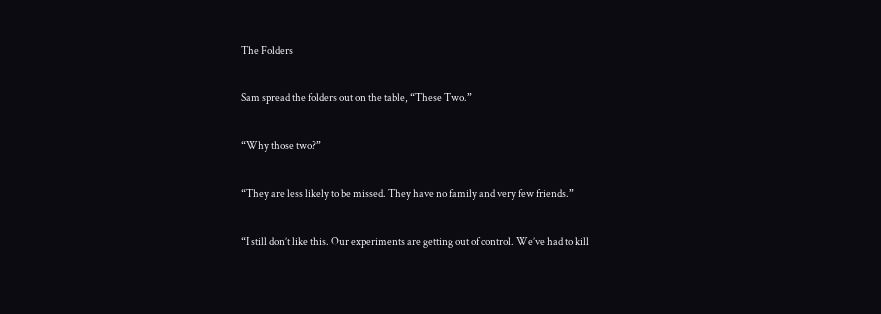The Folders

Sam spread the folders out on the table, “These Two.”

“Why those two?”

“They are less likely to be missed. They have no family and very few friends.”

“I still don’t like this. Our experiments are getting out of control. We’ve had to kill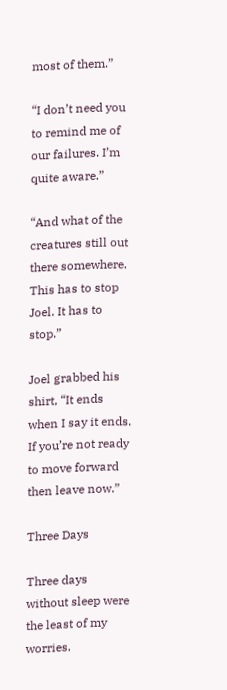most of them.”

“I don’t need you to remind me of our failures. I’m quite aware.”

“And what of the creatures still out there somewhere. This has to stop Joel. It has to stop.”

Joel grabbed his shirt, “It ends when I say it ends. If you’re not ready to move forward then leave now.”

Three Days

Three days without sleep were the least of my worries.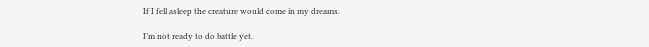If I fell asleep the creature would come in my dreams.

I’m not ready to do battle yet.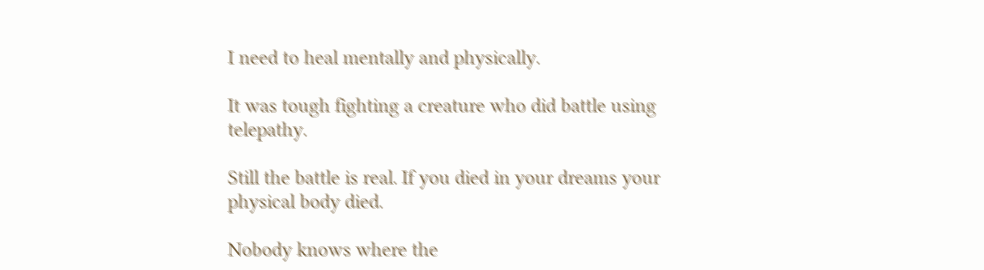I need to heal mentally and physically.

It was tough fighting a creature who did battle using telepathy.

Still the battle is real. If you died in your dreams your physical body died.

Nobody knows where the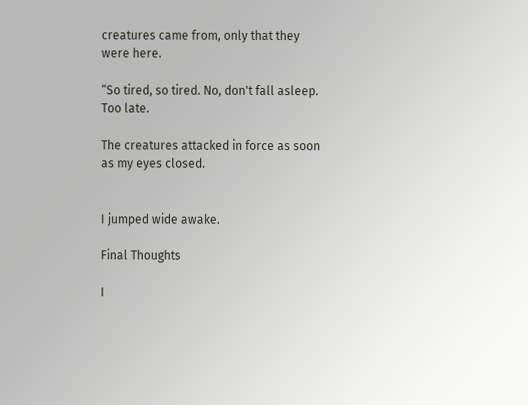creatures came from, only that they were here.

“So tired, so tired. No, don't fall asleep. Too late.

The creatures attacked in force as soon as my eyes closed.


I jumped wide awake.

Final Thoughts

I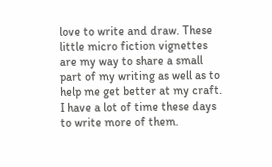love to write and draw. These little micro fiction vignettes are my way to share a small part of my writing as well as to help me get better at my craft. I have a lot of time these days to write more of them.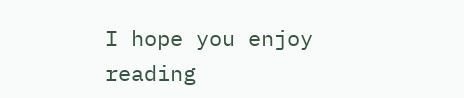I hope you enjoy reading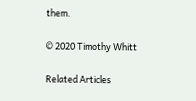them.

© 2020 Timothy Whitt

Related Articles